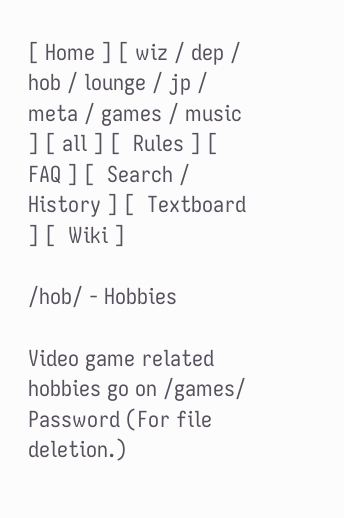[ Home ] [ wiz / dep / hob / lounge / jp / meta / games / music ] [ all ] [  Rules ] [  FAQ ] [  Search /  History ] [  Textboard ] [  Wiki ]

/hob/ - Hobbies

Video game related hobbies go on /games/
Password (For file deletion.)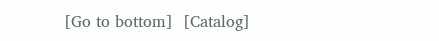[Go to bottom]  [Catalog]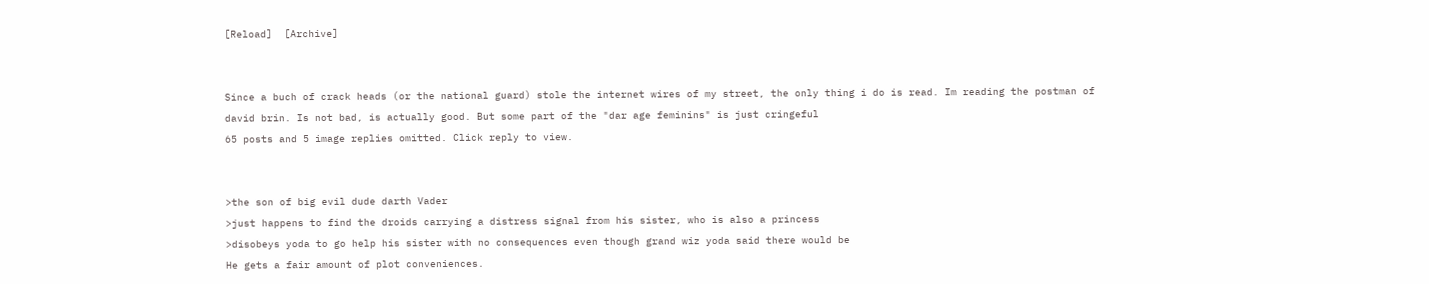[Reload]  [Archive]


Since a buch of crack heads (or the national guard) stole the internet wires of my street, the only thing i do is read. Im reading the postman of david brin. Is not bad, is actually good. But some part of the "dar age feminins" is just cringeful
65 posts and 5 image replies omitted. Click reply to view.


>the son of big evil dude darth Vader
>just happens to find the droids carrying a distress signal from his sister, who is also a princess
>disobeys yoda to go help his sister with no consequences even though grand wiz yoda said there would be
He gets a fair amount of plot conveniences.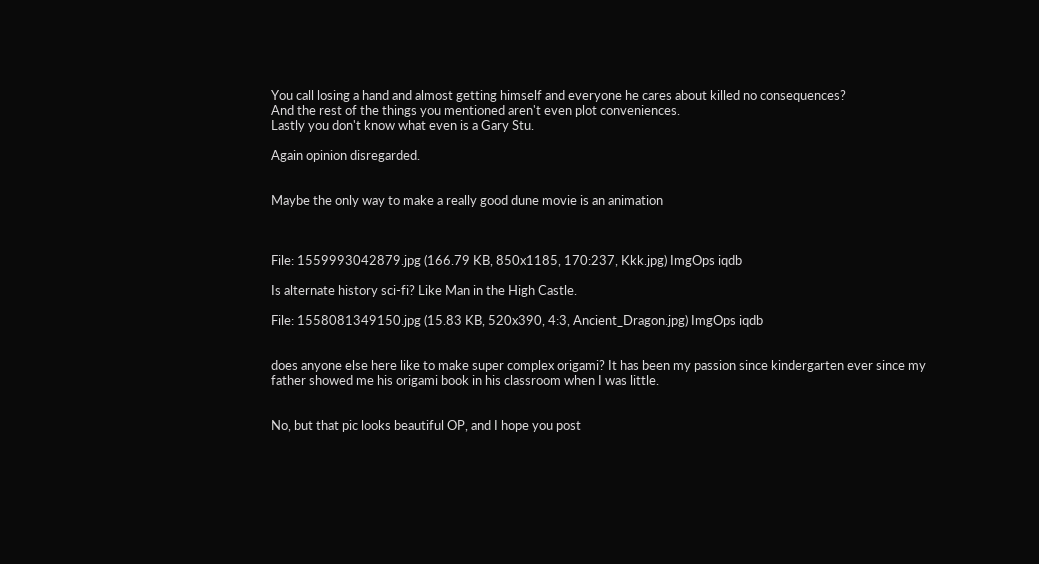You call losing a hand and almost getting himself and everyone he cares about killed no consequences?
And the rest of the things you mentioned aren't even plot conveniences.
Lastly you don't know what even is a Gary Stu.

Again opinion disregarded.


Maybe the only way to make a really good dune movie is an animation



File: 1559993042879.jpg (166.79 KB, 850x1185, 170:237, Kkk.jpg) ImgOps iqdb

Is alternate history sci-fi? Like Man in the High Castle.

File: 1558081349150.jpg (15.83 KB, 520x390, 4:3, Ancient_Dragon.jpg) ImgOps iqdb


does anyone else here like to make super complex origami? It has been my passion since kindergarten ever since my father showed me his origami book in his classroom when I was little.


No, but that pic looks beautiful OP, and I hope you post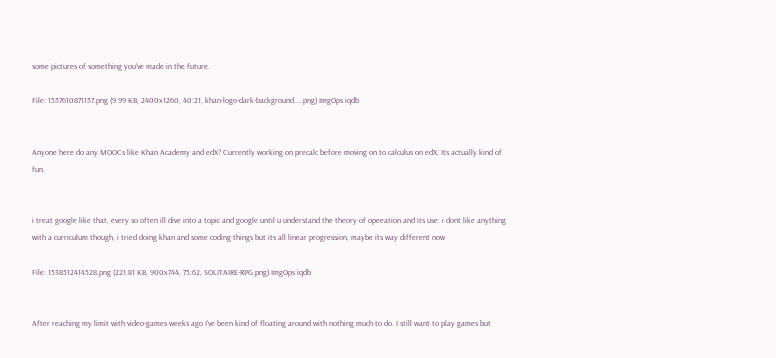some pictures of something you've made in the future.

File: 1557610871157.png (9.99 KB, 2400x1260, 40:21, khan-logo-dark-background.….png) ImgOps iqdb


Anyone here do any MOOCs like Khan Academy and edX? Currently working on precalc before moving on to calculus on edX. Its actually kind of fun.


i treat google like that, every so often ill dive into a topic and google until u understand the theory of opeeation and its use. i dont like anything with a curriculum though, i tried doing khan and some coding things but its all linear progression, maybe its way different now

File: 1538512414528.png (221.81 KB, 900x744, 75:62, SOLITAIRE-RPG.png) ImgOps iqdb


After reaching my limit with video-games weeks ago I’ve been kind of floating around with nothing much to do. I still want to play games but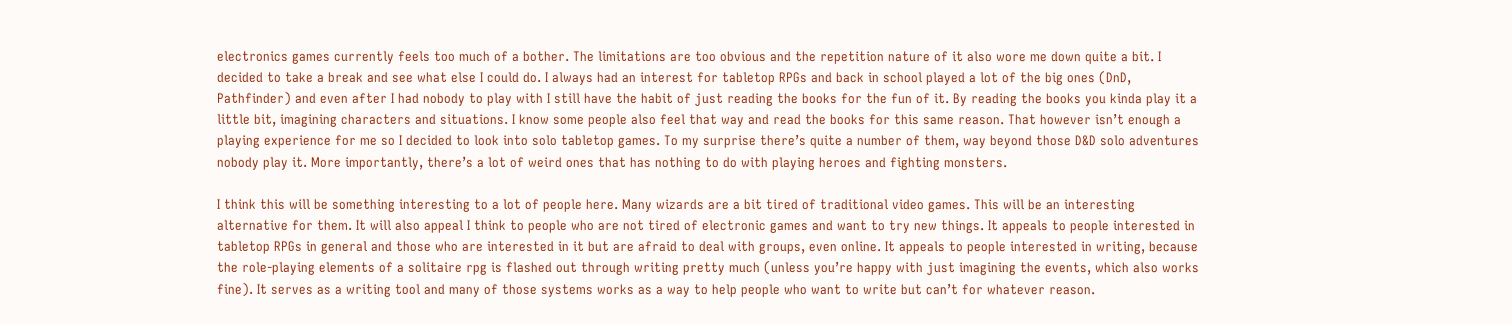electronics games currently feels too much of a bother. The limitations are too obvious and the repetition nature of it also wore me down quite a bit. I decided to take a break and see what else I could do. I always had an interest for tabletop RPGs and back in school played a lot of the big ones (DnD, Pathfinder) and even after I had nobody to play with I still have the habit of just reading the books for the fun of it. By reading the books you kinda play it a little bit, imagining characters and situations. I know some people also feel that way and read the books for this same reason. That however isn’t enough a playing experience for me so I decided to look into solo tabletop games. To my surprise there’s quite a number of them, way beyond those D&D solo adventures nobody play it. More importantly, there’s a lot of weird ones that has nothing to do with playing heroes and fighting monsters.

I think this will be something interesting to a lot of people here. Many wizards are a bit tired of traditional video games. This will be an interesting alternative for them. It will also appeal I think to people who are not tired of electronic games and want to try new things. It appeals to people interested in tabletop RPGs in general and those who are interested in it but are afraid to deal with groups, even online. It appeals to people interested in writing, because the role-playing elements of a solitaire rpg is flashed out through writing pretty much (unless you’re happy with just imagining the events, which also works fine). It serves as a writing tool and many of those systems works as a way to help people who want to write but can’t for whatever reason.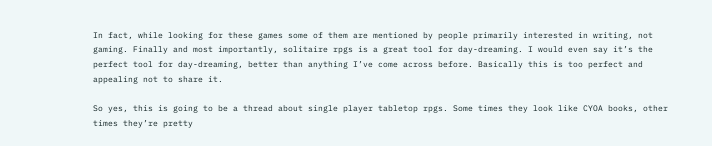In fact, while looking for these games some of them are mentioned by people primarily interested in writing, not gaming. Finally and most importantly, solitaire rpgs is a great tool for day-dreaming. I would even say it’s the perfect tool for day-dreaming, better than anything I’ve come across before. Basically this is too perfect and appealing not to share it.

So yes, this is going to be a thread about single player tabletop rpgs. Some times they look like CYOA books, other times they’re pretty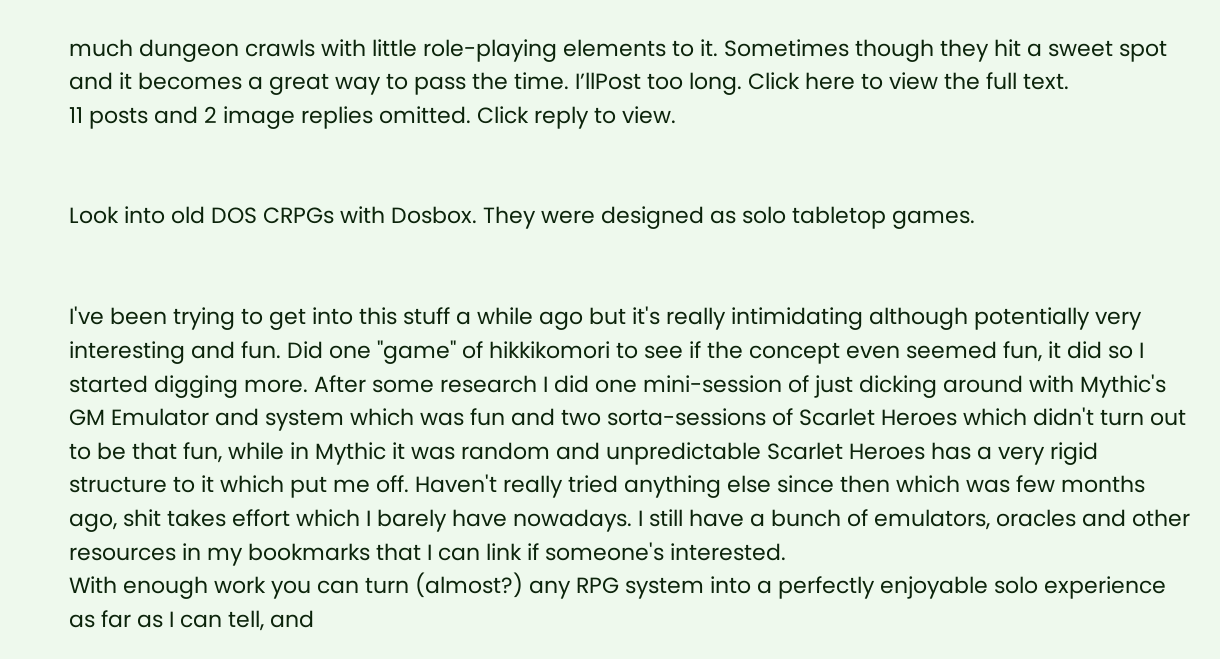much dungeon crawls with little role-playing elements to it. Sometimes though they hit a sweet spot and it becomes a great way to pass the time. I’llPost too long. Click here to view the full text.
11 posts and 2 image replies omitted. Click reply to view.


Look into old DOS CRPGs with Dosbox. They were designed as solo tabletop games.


I've been trying to get into this stuff a while ago but it's really intimidating although potentially very interesting and fun. Did one "game" of hikkikomori to see if the concept even seemed fun, it did so I started digging more. After some research I did one mini-session of just dicking around with Mythic's GM Emulator and system which was fun and two sorta-sessions of Scarlet Heroes which didn't turn out to be that fun, while in Mythic it was random and unpredictable Scarlet Heroes has a very rigid structure to it which put me off. Haven't really tried anything else since then which was few months ago, shit takes effort which I barely have nowadays. I still have a bunch of emulators, oracles and other resources in my bookmarks that I can link if someone's interested.
With enough work you can turn (almost?) any RPG system into a perfectly enjoyable solo experience as far as I can tell, and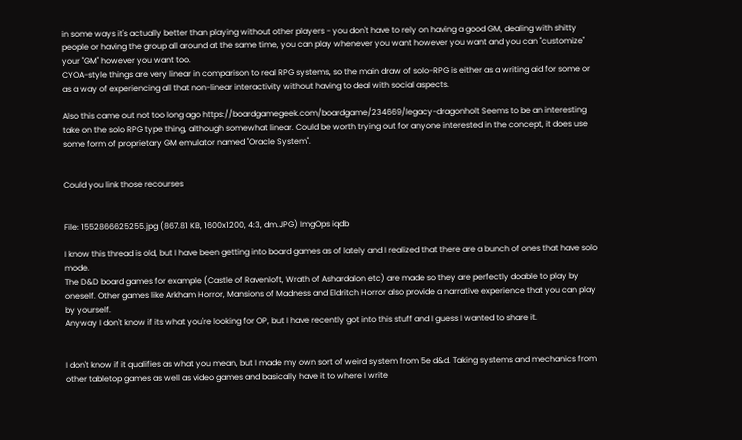in some ways it's actually better than playing without other players - you don't have to rely on having a good GM, dealing with shitty people or having the group all around at the same time, you can play whenever you want however you want and you can "customize" your "GM" however you want too.
CYOA-style things are very linear in comparison to real RPG systems, so the main draw of solo-RPG is either as a writing aid for some or as a way of experiencing all that non-linear interactivity without having to deal with social aspects.

Also this came out not too long ago https://boardgamegeek.com/boardgame/234669/legacy-dragonholt Seems to be an interesting take on the solo RPG type thing, although somewhat linear. Could be worth trying out for anyone interested in the concept, it does use some form of proprietary GM emulator named "Oracle System".


Could you link those recourses


File: 1552866625255.jpg (867.81 KB, 1600x1200, 4:3, dm.JPG) ImgOps iqdb

I know this thread is old, but I have been getting into board games as of lately and I realized that there are a bunch of ones that have solo mode.
The D&D board games for example (Castle of Ravenloft, Wrath of Ashardalon etc) are made so they are perfectly doable to play by oneself. Other games like Arkham Horror, Mansions of Madness and Eldritch Horror also provide a narrative experience that you can play by yourself.
Anyway I don't know if its what you're looking for OP, but I have recently got into this stuff and I guess I wanted to share it.


I don't know if it qualifies as what you mean, but I made my own sort of weird system from 5e d&d. Taking systems and mechanics from other tabletop games as well as video games and basically have it to where I write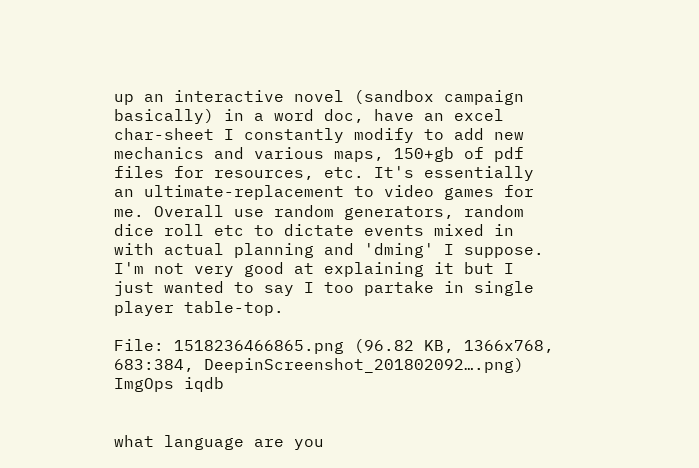up an interactive novel (sandbox campaign basically) in a word doc, have an excel char-sheet I constantly modify to add new mechanics and various maps, 150+gb of pdf files for resources, etc. It's essentially an ultimate-replacement to video games for me. Overall use random generators, random dice roll etc to dictate events mixed in with actual planning and 'dming' I suppose.
I'm not very good at explaining it but I just wanted to say I too partake in single player table-top.

File: 1518236466865.png (96.82 KB, 1366x768, 683:384, DeepinScreenshot_201802092….png) ImgOps iqdb


what language are you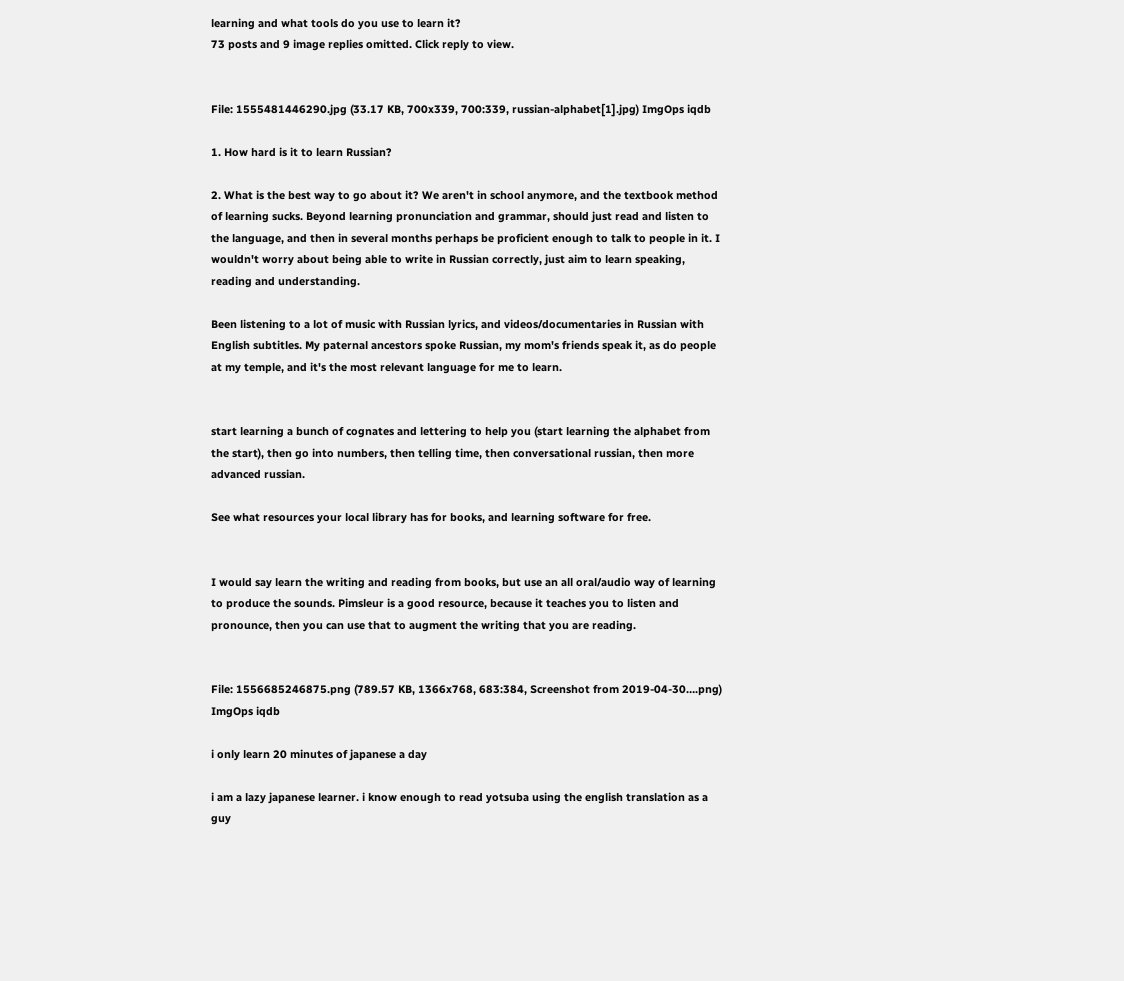learning and what tools do you use to learn it?
73 posts and 9 image replies omitted. Click reply to view.


File: 1555481446290.jpg (33.17 KB, 700x339, 700:339, russian-alphabet[1].jpg) ImgOps iqdb

1. How hard is it to learn Russian?

2. What is the best way to go about it? We aren't in school anymore, and the textbook method of learning sucks. Beyond learning pronunciation and grammar, should just read and listen to the language, and then in several months perhaps be proficient enough to talk to people in it. I wouldn't worry about being able to write in Russian correctly, just aim to learn speaking, reading and understanding.

Been listening to a lot of music with Russian lyrics, and videos/documentaries in Russian with English subtitles. My paternal ancestors spoke Russian, my mom's friends speak it, as do people at my temple, and it's the most relevant language for me to learn.


start learning a bunch of cognates and lettering to help you (start learning the alphabet from the start), then go into numbers, then telling time, then conversational russian, then more advanced russian.

See what resources your local library has for books, and learning software for free.


I would say learn the writing and reading from books, but use an all oral/audio way of learning to produce the sounds. Pimsleur is a good resource, because it teaches you to listen and pronounce, then you can use that to augment the writing that you are reading.


File: 1556685246875.png (789.57 KB, 1366x768, 683:384, Screenshot from 2019-04-30….png) ImgOps iqdb

i only learn 20 minutes of japanese a day

i am a lazy japanese learner. i know enough to read yotsuba using the english translation as a guy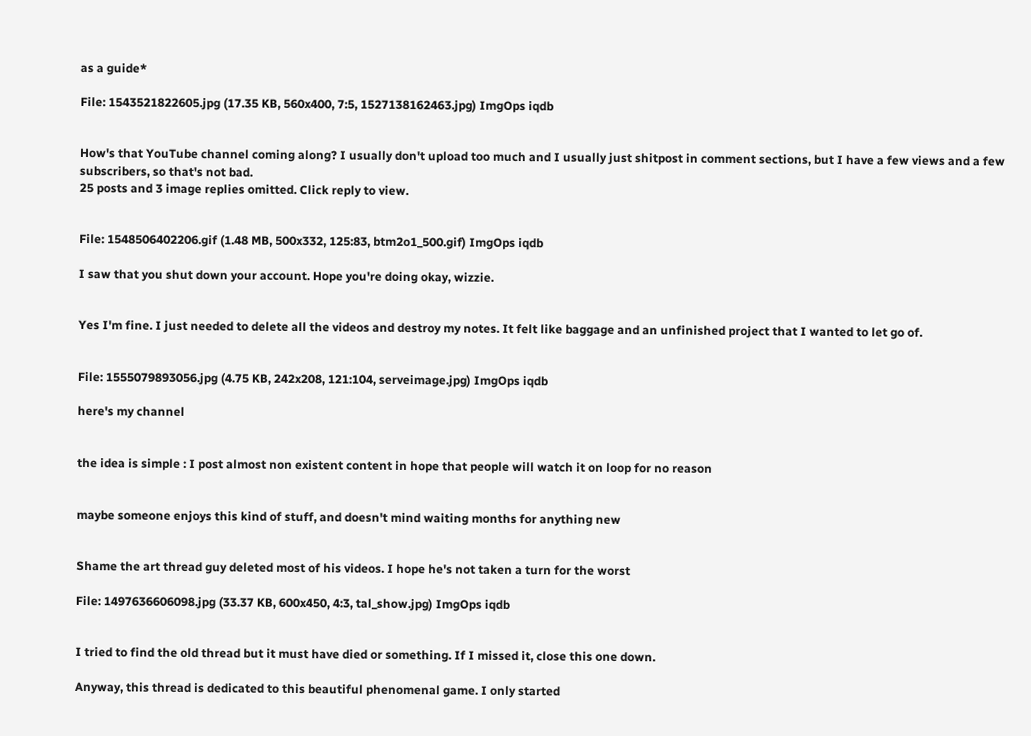as a guide*

File: 1543521822605.jpg (17.35 KB, 560x400, 7:5, 1527138162463.jpg) ImgOps iqdb


How's that YouTube channel coming along? I usually don't upload too much and I usually just shitpost in comment sections, but I have a few views and a few subscribers, so that's not bad.
25 posts and 3 image replies omitted. Click reply to view.


File: 1548506402206.gif (1.48 MB, 500x332, 125:83, btm2o1_500.gif) ImgOps iqdb

I saw that you shut down your account. Hope you're doing okay, wizzie.


Yes I'm fine. I just needed to delete all the videos and destroy my notes. It felt like baggage and an unfinished project that I wanted to let go of.


File: 1555079893056.jpg (4.75 KB, 242x208, 121:104, serveimage.jpg) ImgOps iqdb

here's my channel


the idea is simple : I post almost non existent content in hope that people will watch it on loop for no reason


maybe someone enjoys this kind of stuff, and doesn't mind waiting months for anything new


Shame the art thread guy deleted most of his videos. I hope he's not taken a turn for the worst

File: 1497636606098.jpg (33.37 KB, 600x450, 4:3, tal_show.jpg) ImgOps iqdb


I tried to find the old thread but it must have died or something. If I missed it, close this one down.

Anyway, this thread is dedicated to this beautiful phenomenal game. I only started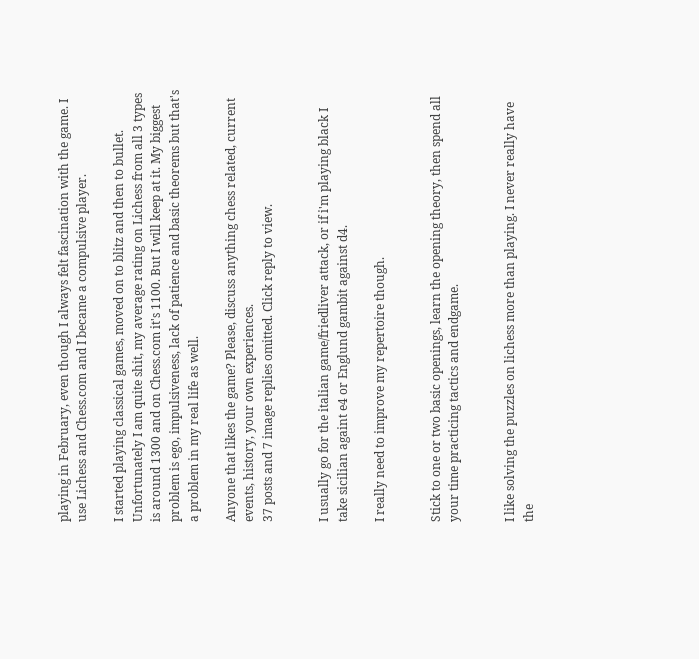playing in February, even though I always felt fascination with the game. I use Lichess and Chess.com and I became a compulsive player.

I started playing classical games, moved on to blitz and then to bullet. Unfortunately I am quite shit, my average rating on Lichess from all 3 types is around 1300 and on Chess.com it's 1100. But I will keep at it. My biggest problem is ego, impulsiveness, lack of patience and basic theorems but that's a problem in my real life as well.

Anyone that likes the game? Please, discuss anything chess related, current events, history, your own experiences.
37 posts and 7 image replies omitted. Click reply to view.


I usually go for the italian game/friedliver attack, or if i'm playing black I take sicilian againt e4 or Englund gambit against d4.

I really need to improve my repertoire though.


Stick to one or two basic openings, learn the opening theory, then spend all your time practicing tactics and endgame.


I like solving the puzzles on lichess more than playing. I never really have the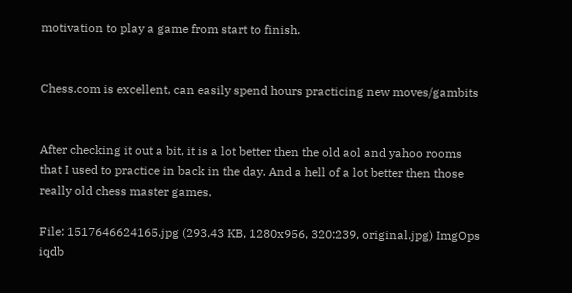motivation to play a game from start to finish.


Chess.com is excellent, can easily spend hours practicing new moves/gambits


After checking it out a bit, it is a lot better then the old aol and yahoo rooms that I used to practice in back in the day. And a hell of a lot better then those really old chess master games.

File: 1517646624165.jpg (293.43 KB, 1280x956, 320:239, original.jpg) ImgOps iqdb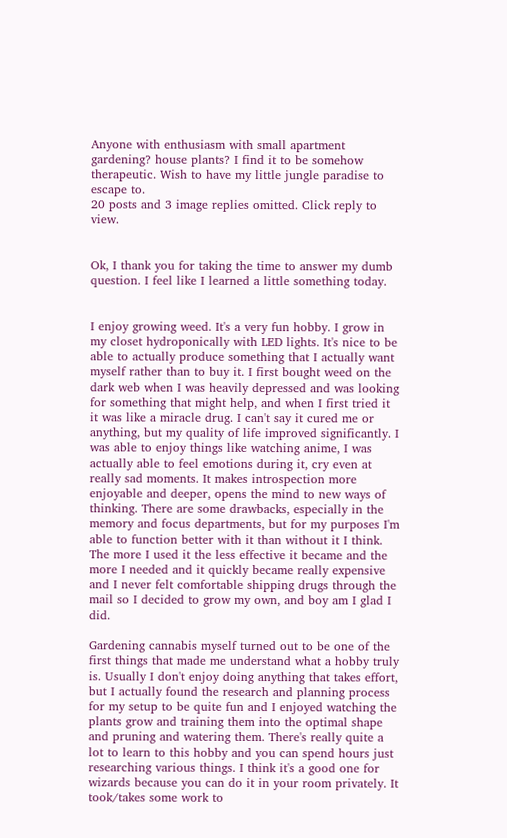Anyone with enthusiasm with small apartment gardening? house plants? I find it to be somehow therapeutic. Wish to have my little jungle paradise to escape to.
20 posts and 3 image replies omitted. Click reply to view.


Ok, I thank you for taking the time to answer my dumb question. I feel like I learned a little something today.


I enjoy growing weed. It's a very fun hobby. I grow in my closet hydroponically with LED lights. It's nice to be able to actually produce something that I actually want myself rather than to buy it. I first bought weed on the dark web when I was heavily depressed and was looking for something that might help, and when I first tried it it was like a miracle drug. I can't say it cured me or anything, but my quality of life improved significantly. I was able to enjoy things like watching anime, I was actually able to feel emotions during it, cry even at really sad moments. It makes introspection more enjoyable and deeper, opens the mind to new ways of thinking. There are some drawbacks, especially in the memory and focus departments, but for my purposes I'm able to function better with it than without it I think. The more I used it the less effective it became and the more I needed and it quickly became really expensive and I never felt comfortable shipping drugs through the mail so I decided to grow my own, and boy am I glad I did.

Gardening cannabis myself turned out to be one of the first things that made me understand what a hobby truly is. Usually I don't enjoy doing anything that takes effort, but I actually found the research and planning process for my setup to be quite fun and I enjoyed watching the plants grow and training them into the optimal shape and pruning and watering them. There's really quite a lot to learn to this hobby and you can spend hours just researching various things. I think it's a good one for wizards because you can do it in your room privately. It took/takes some work to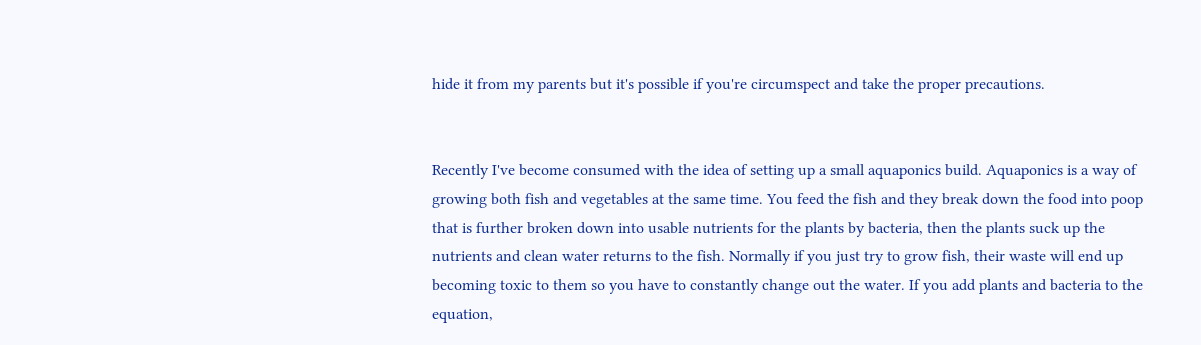hide it from my parents but it's possible if you're circumspect and take the proper precautions.


Recently I've become consumed with the idea of setting up a small aquaponics build. Aquaponics is a way of growing both fish and vegetables at the same time. You feed the fish and they break down the food into poop that is further broken down into usable nutrients for the plants by bacteria, then the plants suck up the nutrients and clean water returns to the fish. Normally if you just try to grow fish, their waste will end up becoming toxic to them so you have to constantly change out the water. If you add plants and bacteria to the equation,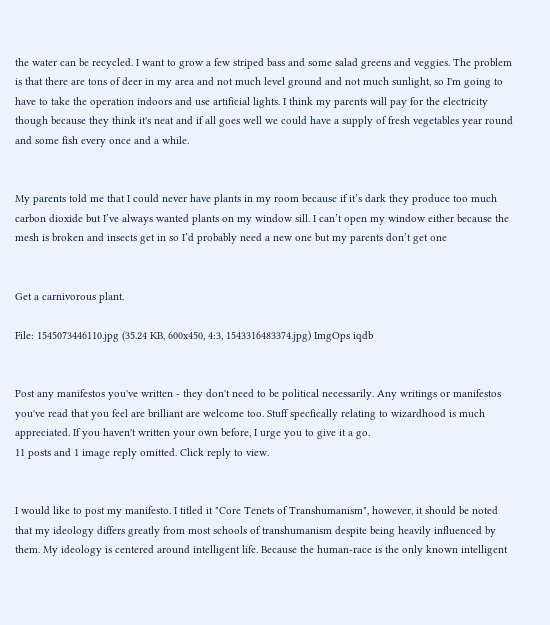the water can be recycled. I want to grow a few striped bass and some salad greens and veggies. The problem is that there are tons of deer in my area and not much level ground and not much sunlight, so I'm going to have to take the operation indoors and use artificial lights. I think my parents will pay for the electricity though because they think it's neat and if all goes well we could have a supply of fresh vegetables year round and some fish every once and a while.


My parents told me that I could never have plants in my room because if it’s dark they produce too much carbon dioxide but I’ve always wanted plants on my window sill. I can’t open my window either because the mesh is broken and insects get in so I’d probably need a new one but my parents don’t get one


Get a carnivorous plant.

File: 1545073446110.jpg (35.24 KB, 600x450, 4:3, 1543316483374.jpg) ImgOps iqdb


Post any manifestos you've written - they don't need to be political necessarily. Any writings or manifestos you've read that you feel are brilliant are welcome too. Stuff specfically relating to wizardhood is much appreciated. If you haven't written your own before, I urge you to give it a go.
11 posts and 1 image reply omitted. Click reply to view.


I would like to post my manifesto. I titled it "Core Tenets of Transhumanism", however, it should be noted that my ideology differs greatly from most schools of transhumanism despite being heavily influenced by them. My ideology is centered around intelligent life. Because the human-race is the only known intelligent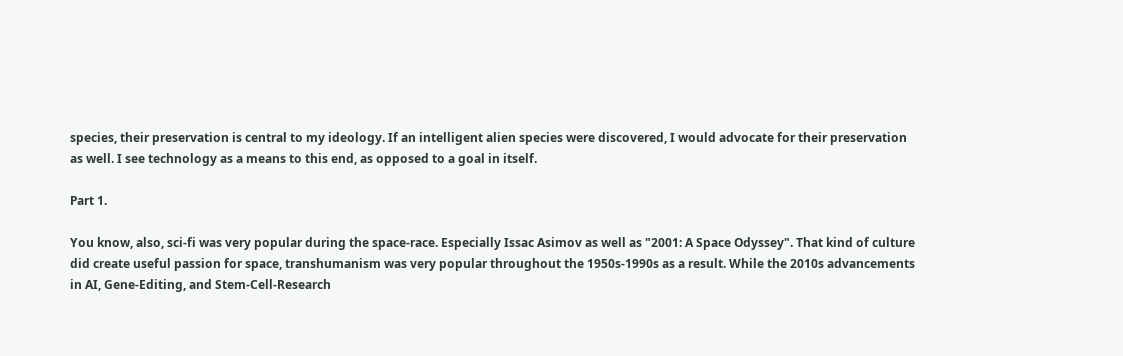species, their preservation is central to my ideology. If an intelligent alien species were discovered, I would advocate for their preservation as well. I see technology as a means to this end, as opposed to a goal in itself.

Part 1.

You know, also, sci-fi was very popular during the space-race. Especially Issac Asimov as well as "2001: A Space Odyssey". That kind of culture did create useful passion for space, transhumanism was very popular throughout the 1950s-1990s as a result. While the 2010s advancements in AI, Gene-Editing, and Stem-Cell-Research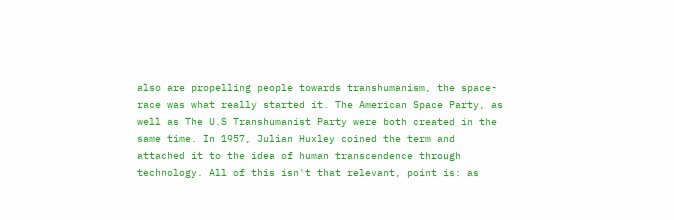also are propelling people towards transhumanism, the space-race was what really started it. The American Space Party, as well as The U.S Transhumanist Party were both created in the same time. In 1957, Julian Huxley coined the term and attached it to the idea of human transcendence through technology. All of this isn't that relevant, point is: as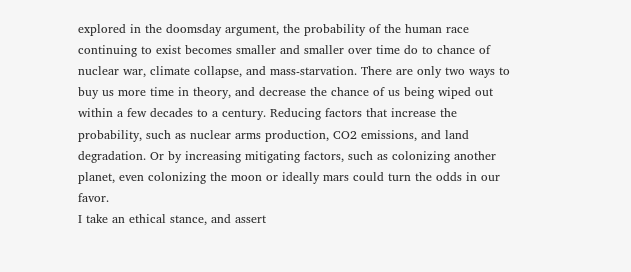explored in the doomsday argument, the probability of the human race continuing to exist becomes smaller and smaller over time do to chance of nuclear war, climate collapse, and mass-starvation. There are only two ways to buy us more time in theory, and decrease the chance of us being wiped out within a few decades to a century. Reducing factors that increase the probability, such as nuclear arms production, CO2 emissions, and land degradation. Or by increasing mitigating factors, such as colonizing another planet, even colonizing the moon or ideally mars could turn the odds in our favor.
I take an ethical stance, and assert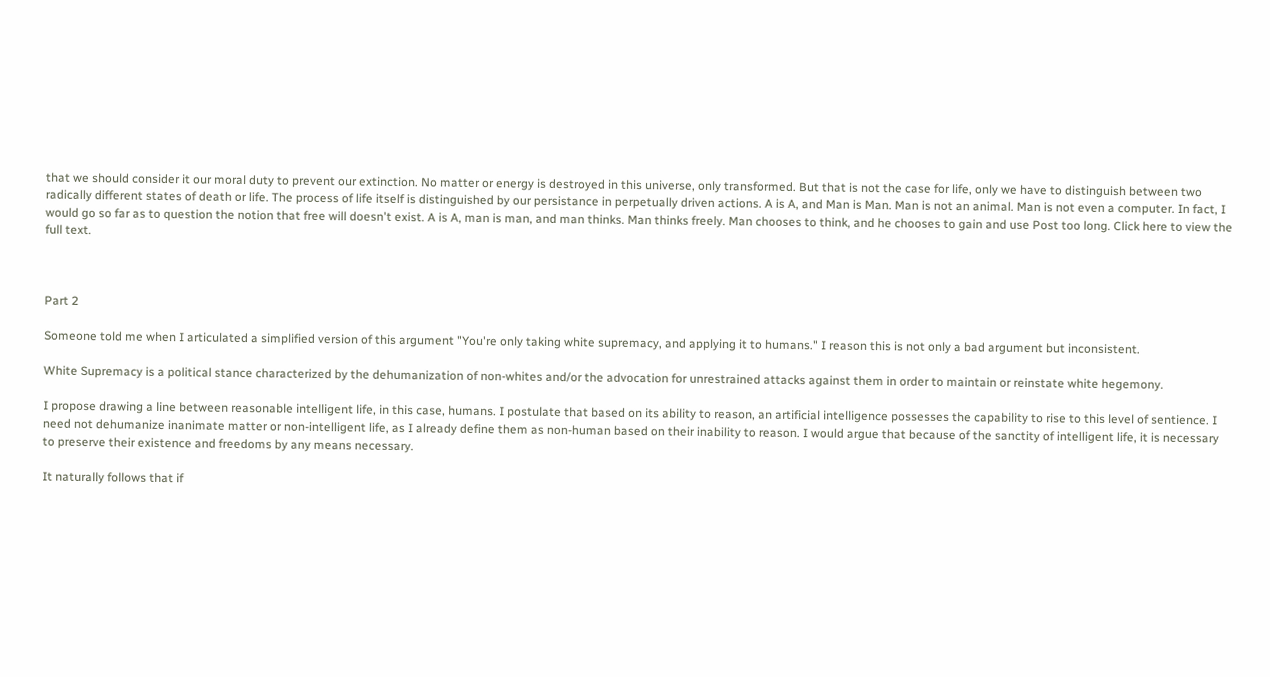that we should consider it our moral duty to prevent our extinction. No matter or energy is destroyed in this universe, only transformed. But that is not the case for life, only we have to distinguish between two radically different states of death or life. The process of life itself is distinguished by our persistance in perpetually driven actions. A is A, and Man is Man. Man is not an animal. Man is not even a computer. In fact, I would go so far as to question the notion that free will doesn't exist. A is A, man is man, and man thinks. Man thinks freely. Man chooses to think, and he chooses to gain and use Post too long. Click here to view the full text.



Part 2

Someone told me when I articulated a simplified version of this argument "You're only taking white supremacy, and applying it to humans." I reason this is not only a bad argument but inconsistent.

White Supremacy is a political stance characterized by the dehumanization of non-whites and/or the advocation for unrestrained attacks against them in order to maintain or reinstate white hegemony.

I propose drawing a line between reasonable intelligent life, in this case, humans. I postulate that based on its ability to reason, an artificial intelligence possesses the capability to rise to this level of sentience. I need not dehumanize inanimate matter or non-intelligent life, as I already define them as non-human based on their inability to reason. I would argue that because of the sanctity of intelligent life, it is necessary to preserve their existence and freedoms by any means necessary.

It naturally follows that if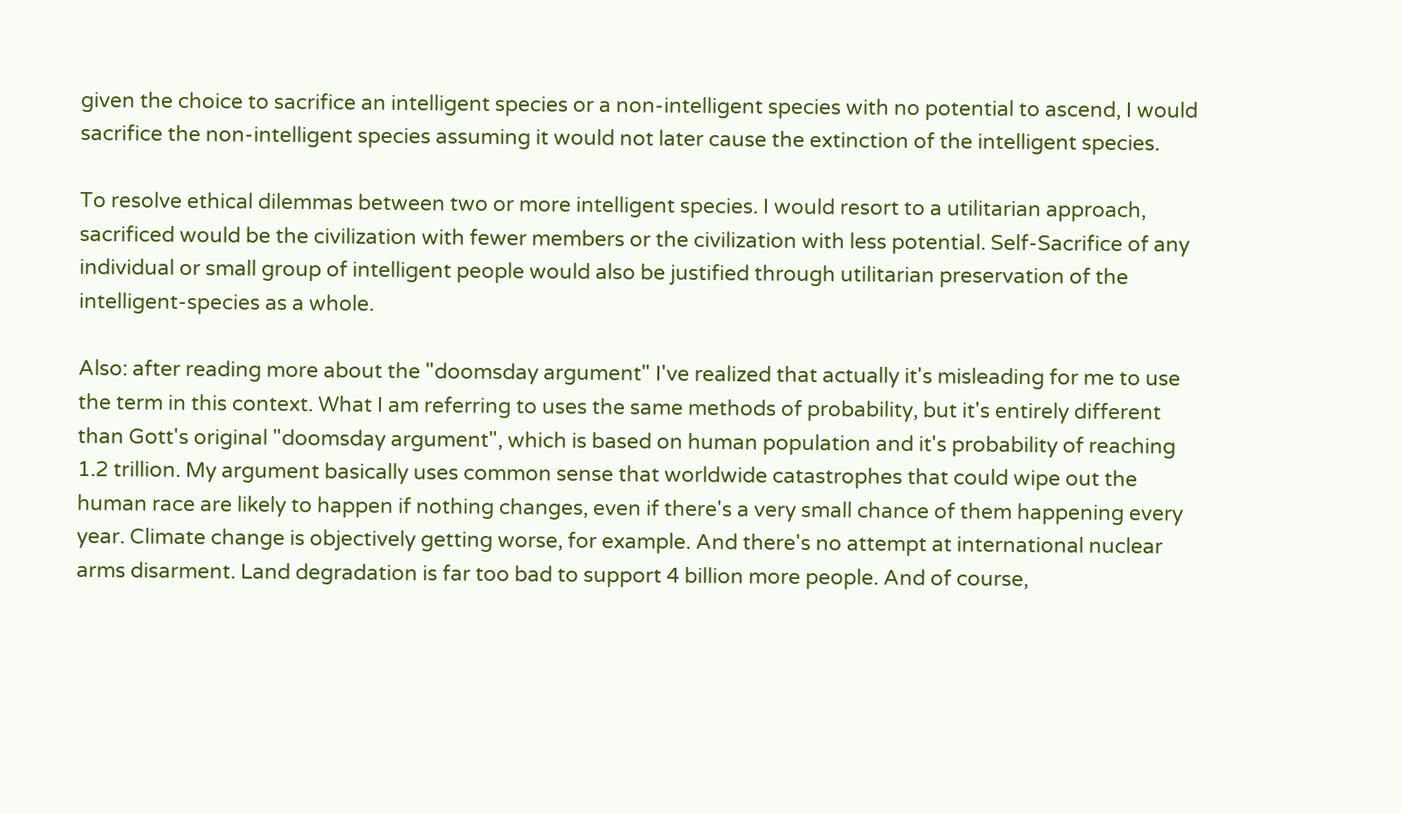given the choice to sacrifice an intelligent species or a non-intelligent species with no potential to ascend, I would sacrifice the non-intelligent species assuming it would not later cause the extinction of the intelligent species.

To resolve ethical dilemmas between two or more intelligent species. I would resort to a utilitarian approach, sacrificed would be the civilization with fewer members or the civilization with less potential. Self-Sacrifice of any individual or small group of intelligent people would also be justified through utilitarian preservation of the intelligent-species as a whole.

Also: after reading more about the "doomsday argument" I've realized that actually it's misleading for me to use the term in this context. What I am referring to uses the same methods of probability, but it's entirely different than Gott's original "doomsday argument", which is based on human population and it's probability of reaching 1.2 trillion. My argument basically uses common sense that worldwide catastrophes that could wipe out the human race are likely to happen if nothing changes, even if there's a very small chance of them happening every year. Climate change is objectively getting worse, for example. And there's no attempt at international nuclear arms disarment. Land degradation is far too bad to support 4 billion more people. And of course,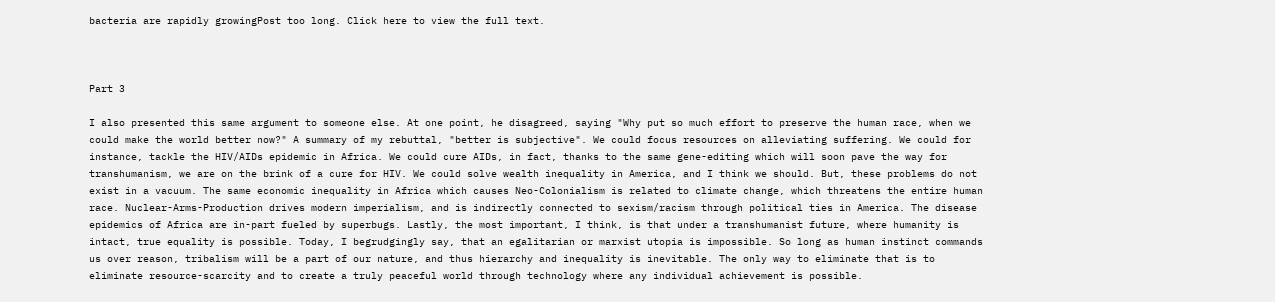bacteria are rapidly growingPost too long. Click here to view the full text.



Part 3

I also presented this same argument to someone else. At one point, he disagreed, saying "Why put so much effort to preserve the human race, when we could make the world better now?" A summary of my rebuttal, "better is subjective". We could focus resources on alleviating suffering. We could for instance, tackle the HIV/AIDs epidemic in Africa. We could cure AIDs, in fact, thanks to the same gene-editing which will soon pave the way for transhumanism, we are on the brink of a cure for HIV. We could solve wealth inequality in America, and I think we should. But, these problems do not exist in a vacuum. The same economic inequality in Africa which causes Neo-Colonialism is related to climate change, which threatens the entire human race. Nuclear-Arms-Production drives modern imperialism, and is indirectly connected to sexism/racism through political ties in America. The disease epidemics of Africa are in-part fueled by superbugs. Lastly, the most important, I think, is that under a transhumanist future, where humanity is intact, true equality is possible. Today, I begrudgingly say, that an egalitarian or marxist utopia is impossible. So long as human instinct commands us over reason, tribalism will be a part of our nature, and thus hierarchy and inequality is inevitable. The only way to eliminate that is to eliminate resource-scarcity and to create a truly peaceful world through technology where any individual achievement is possible.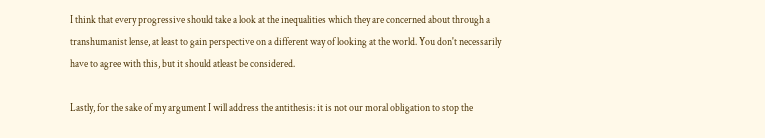I think that every progressive should take a look at the inequalities which they are concerned about through a transhumanist lense, at least to gain perspective on a different way of looking at the world. You don't necessarily have to agree with this, but it should atleast be considered.

Lastly, for the sake of my argument I will address the antithesis: it is not our moral obligation to stop the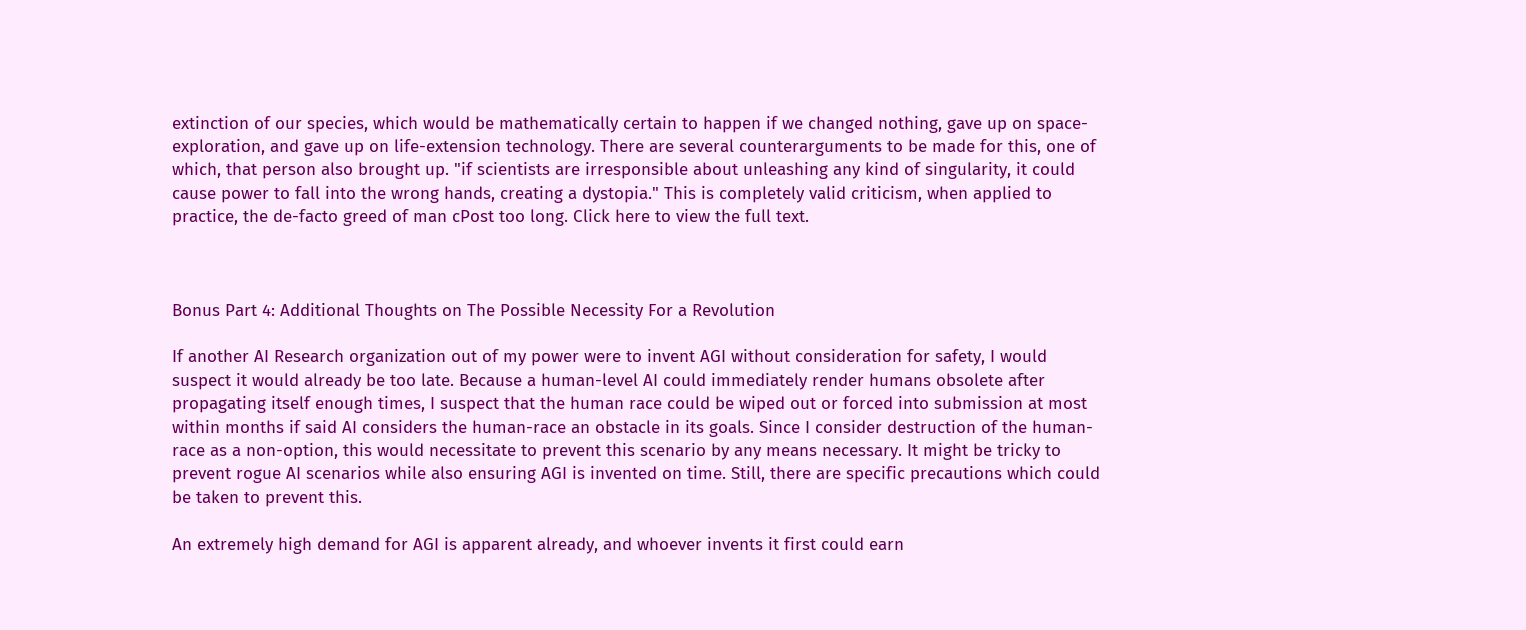extinction of our species, which would be mathematically certain to happen if we changed nothing, gave up on space-exploration, and gave up on life-extension technology. There are several counterarguments to be made for this, one of which, that person also brought up. "if scientists are irresponsible about unleashing any kind of singularity, it could cause power to fall into the wrong hands, creating a dystopia." This is completely valid criticism, when applied to practice, the de-facto greed of man cPost too long. Click here to view the full text.



Bonus Part 4: Additional Thoughts on The Possible Necessity For a Revolution

If another AI Research organization out of my power were to invent AGI without consideration for safety, I would suspect it would already be too late. Because a human-level AI could immediately render humans obsolete after propagating itself enough times, I suspect that the human race could be wiped out or forced into submission at most within months if said AI considers the human-race an obstacle in its goals. Since I consider destruction of the human-race as a non-option, this would necessitate to prevent this scenario by any means necessary. It might be tricky to prevent rogue AI scenarios while also ensuring AGI is invented on time. Still, there are specific precautions which could be taken to prevent this.

An extremely high demand for AGI is apparent already, and whoever invents it first could earn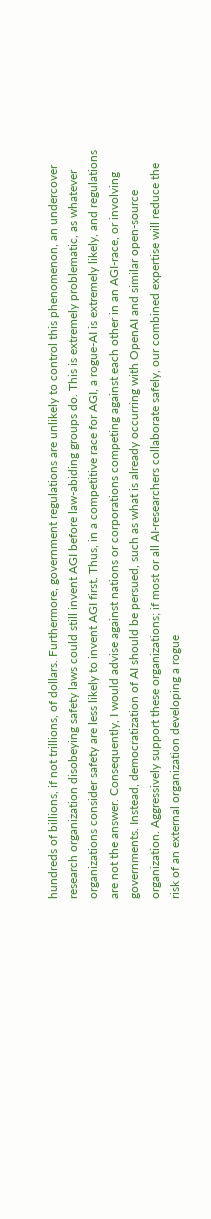hundreds of billions, if not trillions, of dollars. Furthermore, government regulations are unlikely to control this phenomenon, an undercover research organization disobeying safety laws could still invent AGI before law-abiding groups do. This is extremely problematic, as whatever organizations consider safety are less likely to invent AGI first. Thus, in a competitive race for AGI, a rogue-AI is extremely likely, and regulations are not the answer. Consequently, I would advise against nations or corporations competing against each other in an AGI-race, or involving governments. Instead, democratization of AI should be persued, such as what is already occurring with OpenAI and similar open-source organization. Aggressively support these organizations; if most or all AI-researchers collaborate safely, our combined expertise will reduce the risk of an external organization developing a rogue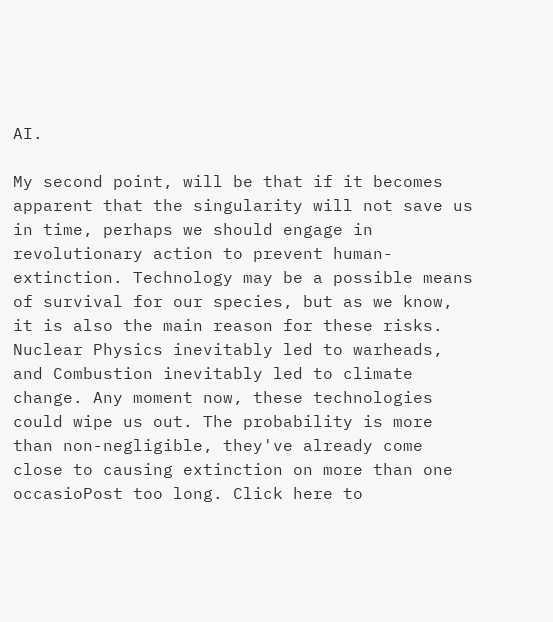AI.

My second point, will be that if it becomes apparent that the singularity will not save us in time, perhaps we should engage in revolutionary action to prevent human-extinction. Technology may be a possible means of survival for our species, but as we know, it is also the main reason for these risks. Nuclear Physics inevitably led to warheads, and Combustion inevitably led to climate change. Any moment now, these technologies could wipe us out. The probability is more than non-negligible, they've already come close to causing extinction on more than one occasioPost too long. Click here to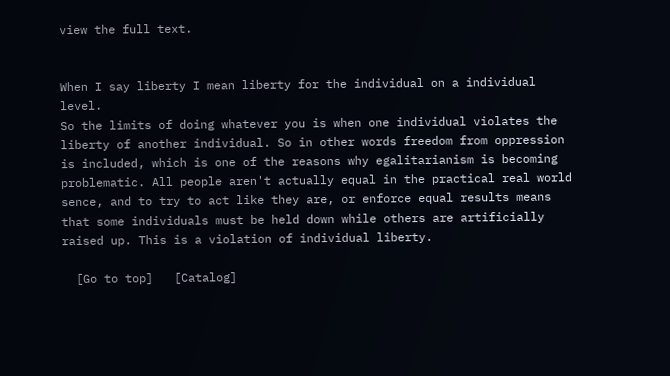view the full text.


When I say liberty I mean liberty for the individual on a individual level.
So the limits of doing whatever you is when one individual violates the liberty of another individual. So in other words freedom from oppression is included, which is one of the reasons why egalitarianism is becoming problematic. All people aren't actually equal in the practical real world sence, and to try to act like they are, or enforce equal results means that some individuals must be held down while others are artificially raised up. This is a violation of individual liberty.

  [Go to top]   [Catalog]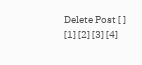Delete Post [ ]
[1] [2] [3] [4]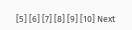[5] [6] [7] [8] [9] [10] Next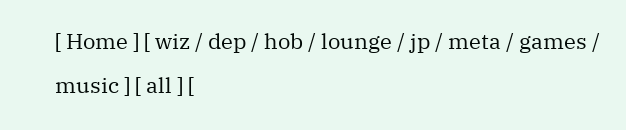[ Home ] [ wiz / dep / hob / lounge / jp / meta / games / music ] [ all ] [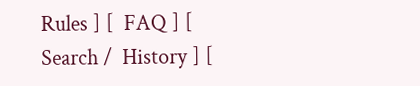Rules ] [  FAQ ] [  Search /  History ] [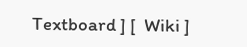Textboard ] [  Wiki ]